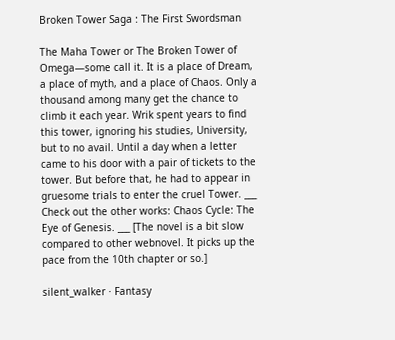Broken Tower Saga : The First Swordsman

The Maha Tower or The Broken Tower of Omega—some call it. It is a place of Dream, a place of myth, and a place of Chaos. Only a thousand among many get the chance to climb it each year. Wrik spent years to find this tower, ignoring his studies, University, but to no avail. Until a day when a letter came to his door with a pair of tickets to the tower. But before that, he had to appear in gruesome trials to enter the cruel Tower. ___ Check out the other works: Chaos Cycle: The Eye of Genesis. ___ [The novel is a bit slow compared to other webnovel. It picks up the pace from the 10th chapter or so.]

silent_walker · Fantasy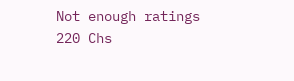Not enough ratings
220 Chs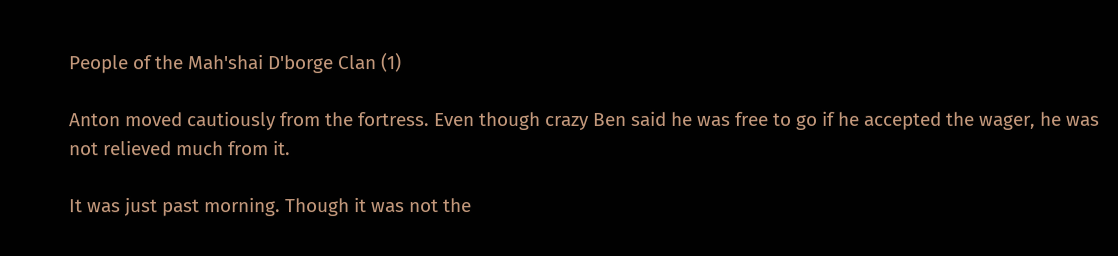People of the Mah'shai D'borge Clan (1)

Anton moved cautiously from the fortress. Even though crazy Ben said he was free to go if he accepted the wager, he was not relieved much from it.

It was just past morning. Though it was not the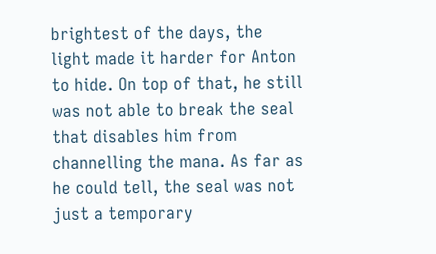brightest of the days, the light made it harder for Anton to hide. On top of that, he still was not able to break the seal that disables him from channelling the mana. As far as he could tell, the seal was not just a temporary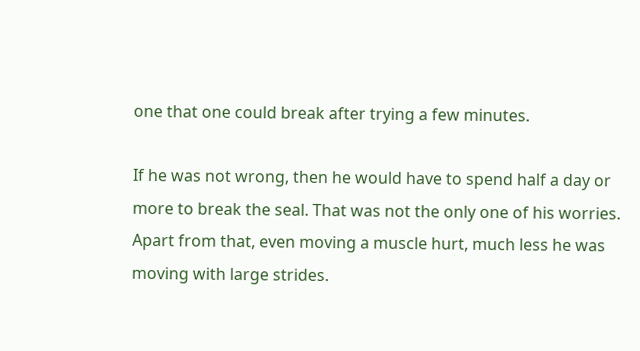one that one could break after trying a few minutes.

If he was not wrong, then he would have to spend half a day or more to break the seal. That was not the only one of his worries. Apart from that, even moving a muscle hurt, much less he was moving with large strides.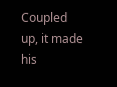Coupled up, it made his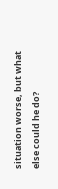situation worse, but what else could he do?